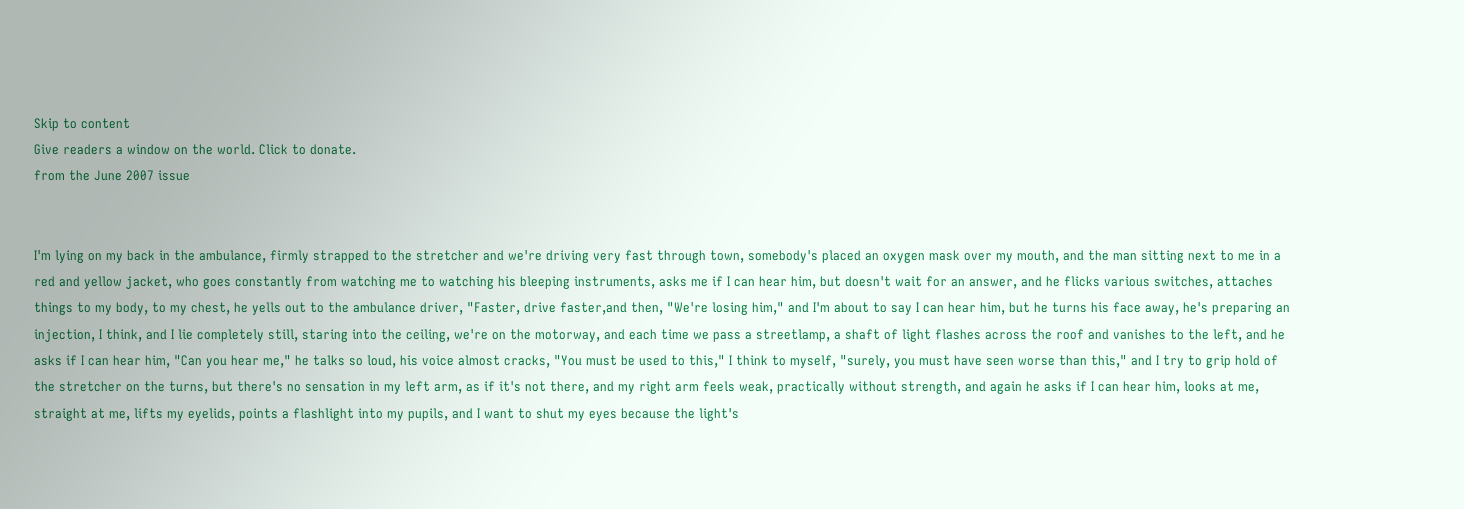Skip to content
Give readers a window on the world. Click to donate.
from the June 2007 issue


I'm lying on my back in the ambulance, firmly strapped to the stretcher and we're driving very fast through town, somebody's placed an oxygen mask over my mouth, and the man sitting next to me in a red and yellow jacket, who goes constantly from watching me to watching his bleeping instruments, asks me if I can hear him, but doesn't wait for an answer, and he flicks various switches, attaches things to my body, to my chest, he yells out to the ambulance driver, "Faster, drive faster,and then, "We're losing him," and I'm about to say I can hear him, but he turns his face away, he's preparing an injection, I think, and I lie completely still, staring into the ceiling, we're on the motorway, and each time we pass a streetlamp, a shaft of light flashes across the roof and vanishes to the left, and he asks if I can hear him, "Can you hear me," he talks so loud, his voice almost cracks, "You must be used to this," I think to myself, "surely, you must have seen worse than this," and I try to grip hold of the stretcher on the turns, but there's no sensation in my left arm, as if it's not there, and my right arm feels weak, practically without strength, and again he asks if I can hear him, looks at me, straight at me, lifts my eyelids, points a flashlight into my pupils, and I want to shut my eyes because the light's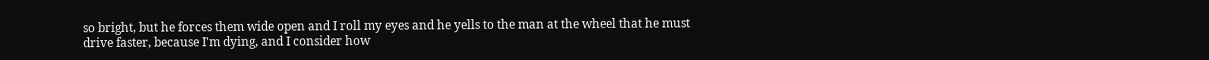so bright, but he forces them wide open and I roll my eyes and he yells to the man at the wheel that he must drive faster, because I'm dying, and I consider how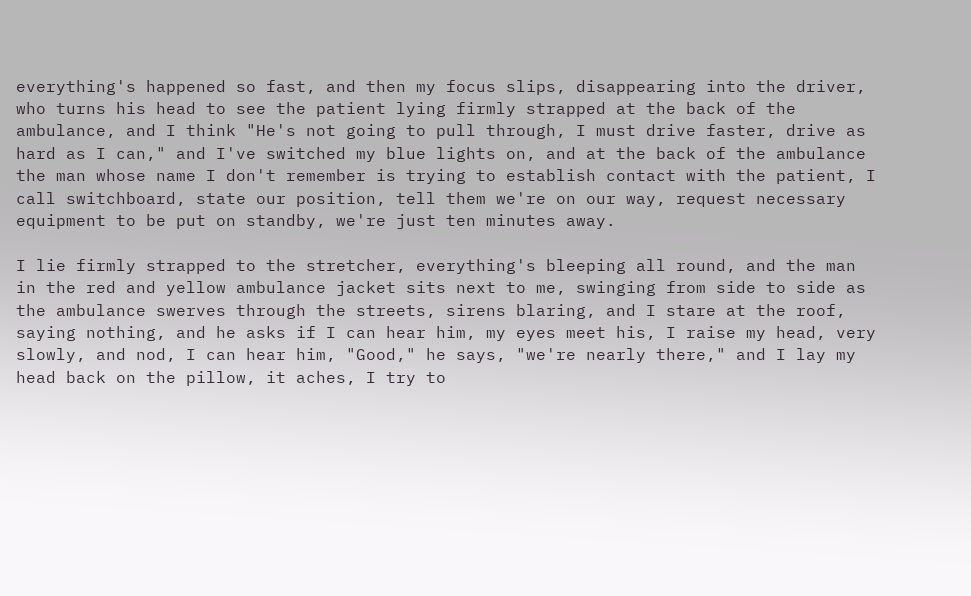everything's happened so fast, and then my focus slips, disappearing into the driver, who turns his head to see the patient lying firmly strapped at the back of the ambulance, and I think "He's not going to pull through, I must drive faster, drive as hard as I can," and I've switched my blue lights on, and at the back of the ambulance the man whose name I don't remember is trying to establish contact with the patient, I call switchboard, state our position, tell them we're on our way, request necessary equipment to be put on standby, we're just ten minutes away.

I lie firmly strapped to the stretcher, everything's bleeping all round, and the man in the red and yellow ambulance jacket sits next to me, swinging from side to side as the ambulance swerves through the streets, sirens blaring, and I stare at the roof, saying nothing, and he asks if I can hear him, my eyes meet his, I raise my head, very slowly, and nod, I can hear him, "Good," he says, "we're nearly there," and I lay my head back on the pillow, it aches, I try to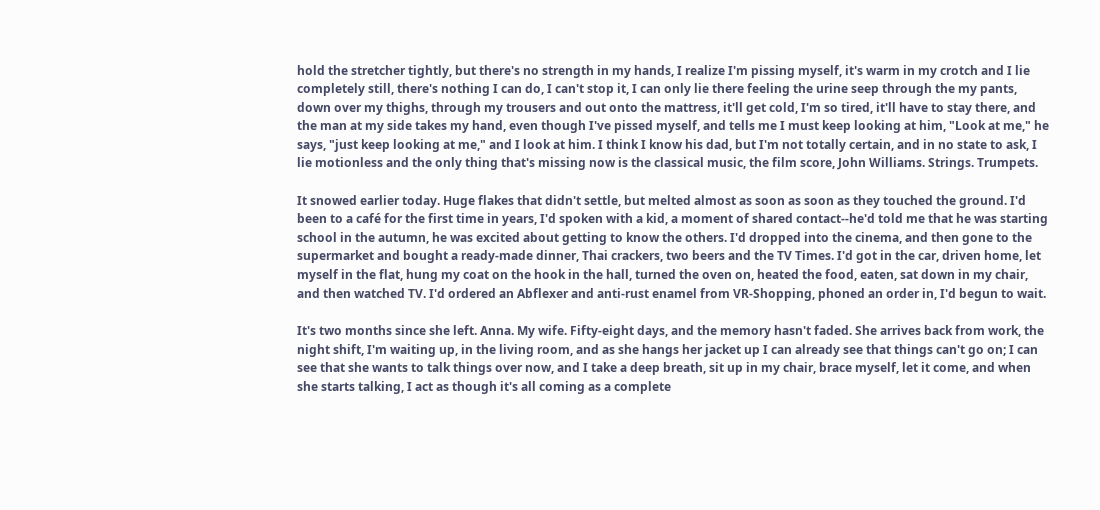hold the stretcher tightly, but there's no strength in my hands, I realize I'm pissing myself, it's warm in my crotch and I lie completely still, there's nothing I can do, I can't stop it, I can only lie there feeling the urine seep through the my pants, down over my thighs, through my trousers and out onto the mattress, it'll get cold, I'm so tired, it'll have to stay there, and the man at my side takes my hand, even though I've pissed myself, and tells me I must keep looking at him, "Look at me," he says, "just keep looking at me," and I look at him. I think I know his dad, but I'm not totally certain, and in no state to ask, I lie motionless and the only thing that's missing now is the classical music, the film score, John Williams. Strings. Trumpets.

It snowed earlier today. Huge flakes that didn't settle, but melted almost as soon as soon as they touched the ground. I'd been to a café for the first time in years, I'd spoken with a kid, a moment of shared contact--he'd told me that he was starting school in the autumn, he was excited about getting to know the others. I'd dropped into the cinema, and then gone to the supermarket and bought a ready-made dinner, Thai crackers, two beers and the TV Times. I'd got in the car, driven home, let myself in the flat, hung my coat on the hook in the hall, turned the oven on, heated the food, eaten, sat down in my chair, and then watched TV. I'd ordered an Abflexer and anti-rust enamel from VR-Shopping, phoned an order in, I'd begun to wait.

It's two months since she left. Anna. My wife. Fifty-eight days, and the memory hasn't faded. She arrives back from work, the night shift, I'm waiting up, in the living room, and as she hangs her jacket up I can already see that things can't go on; I can see that she wants to talk things over now, and I take a deep breath, sit up in my chair, brace myself, let it come, and when she starts talking, I act as though it's all coming as a complete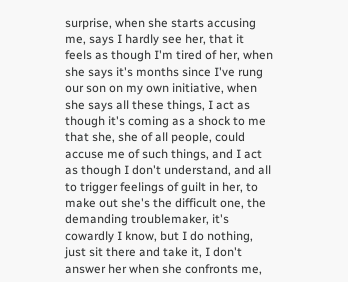surprise, when she starts accusing me, says I hardly see her, that it feels as though I'm tired of her, when she says it's months since I've rung our son on my own initiative, when she says all these things, I act as though it's coming as a shock to me that she, she of all people, could accuse me of such things, and I act as though I don't understand, and all to trigger feelings of guilt in her, to make out she's the difficult one, the demanding troublemaker, it's cowardly I know, but I do nothing, just sit there and take it, I don't answer her when she confronts me,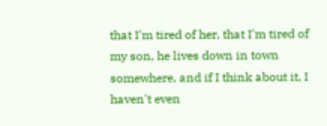that I'm tired of her, that I'm tired of my son, he lives down in town somewhere, and if I think about it, I haven't even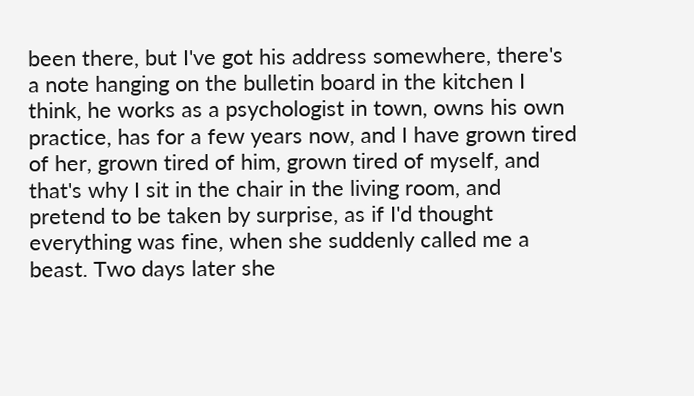been there, but I've got his address somewhere, there's a note hanging on the bulletin board in the kitchen I think, he works as a psychologist in town, owns his own practice, has for a few years now, and I have grown tired of her, grown tired of him, grown tired of myself, and that's why I sit in the chair in the living room, and pretend to be taken by surprise, as if I'd thought everything was fine, when she suddenly called me a beast. Two days later she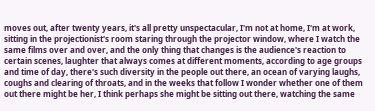moves out, after twenty years, it's all pretty unspectacular, I'm not at home, I'm at work, sitting in the projectionist's room staring through the projector window, where I watch the same films over and over, and the only thing that changes is the audience's reaction to certain scenes, laughter that always comes at different moments, according to age groups and time of day, there's such diversity in the people out there, an ocean of varying laughs, coughs and clearing of throats, and in the weeks that follow I wonder whether one of them out there might be her, I think perhaps she might be sitting out there, watching the same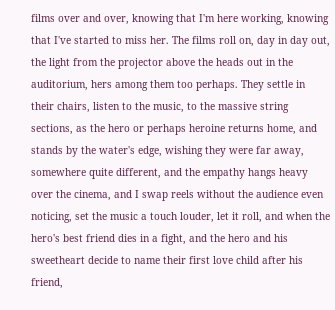films over and over, knowing that I'm here working, knowing that I've started to miss her. The films roll on, day in day out, the light from the projector above the heads out in the auditorium, hers among them too perhaps. They settle in their chairs, listen to the music, to the massive string sections, as the hero or perhaps heroine returns home, and stands by the water's edge, wishing they were far away, somewhere quite different, and the empathy hangs heavy over the cinema, and I swap reels without the audience even noticing, set the music a touch louder, let it roll, and when the hero's best friend dies in a fight, and the hero and his sweetheart decide to name their first love child after his friend,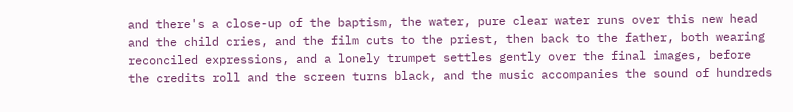and there's a close-up of the baptism, the water, pure clear water runs over this new head and the child cries, and the film cuts to the priest, then back to the father, both wearing reconciled expressions, and a lonely trumpet settles gently over the final images, before the credits roll and the screen turns black, and the music accompanies the sound of hundreds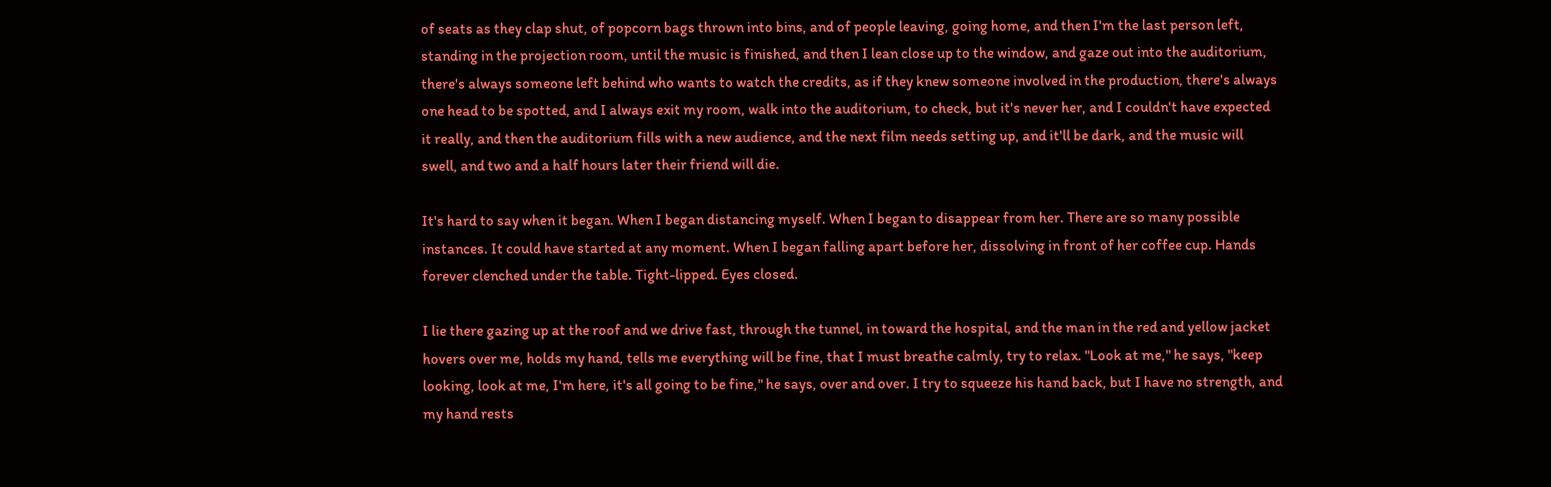of seats as they clap shut, of popcorn bags thrown into bins, and of people leaving, going home, and then I'm the last person left, standing in the projection room, until the music is finished, and then I lean close up to the window, and gaze out into the auditorium, there's always someone left behind who wants to watch the credits, as if they knew someone involved in the production, there's always one head to be spotted, and I always exit my room, walk into the auditorium, to check, but it's never her, and I couldn't have expected it really, and then the auditorium fills with a new audience, and the next film needs setting up, and it'll be dark, and the music will swell, and two and a half hours later their friend will die.

It's hard to say when it began. When I began distancing myself. When I began to disappear from her. There are so many possible instances. It could have started at any moment. When I began falling apart before her, dissolving in front of her coffee cup. Hands forever clenched under the table. Tight-lipped. Eyes closed.

I lie there gazing up at the roof and we drive fast, through the tunnel, in toward the hospital, and the man in the red and yellow jacket hovers over me, holds my hand, tells me everything will be fine, that I must breathe calmly, try to relax. "Look at me," he says, "keep looking, look at me, I'm here, it's all going to be fine," he says, over and over. I try to squeeze his hand back, but I have no strength, and my hand rests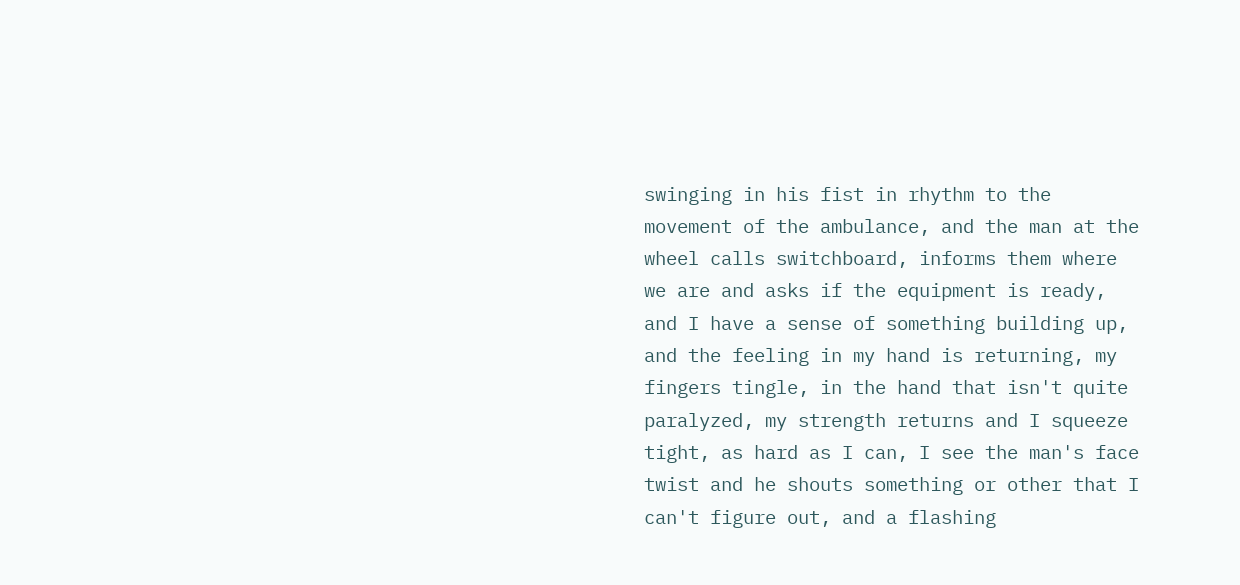swinging in his fist in rhythm to the movement of the ambulance, and the man at the wheel calls switchboard, informs them where we are and asks if the equipment is ready, and I have a sense of something building up, and the feeling in my hand is returning, my fingers tingle, in the hand that isn't quite paralyzed, my strength returns and I squeeze tight, as hard as I can, I see the man's face twist and he shouts something or other that I can't figure out, and a flashing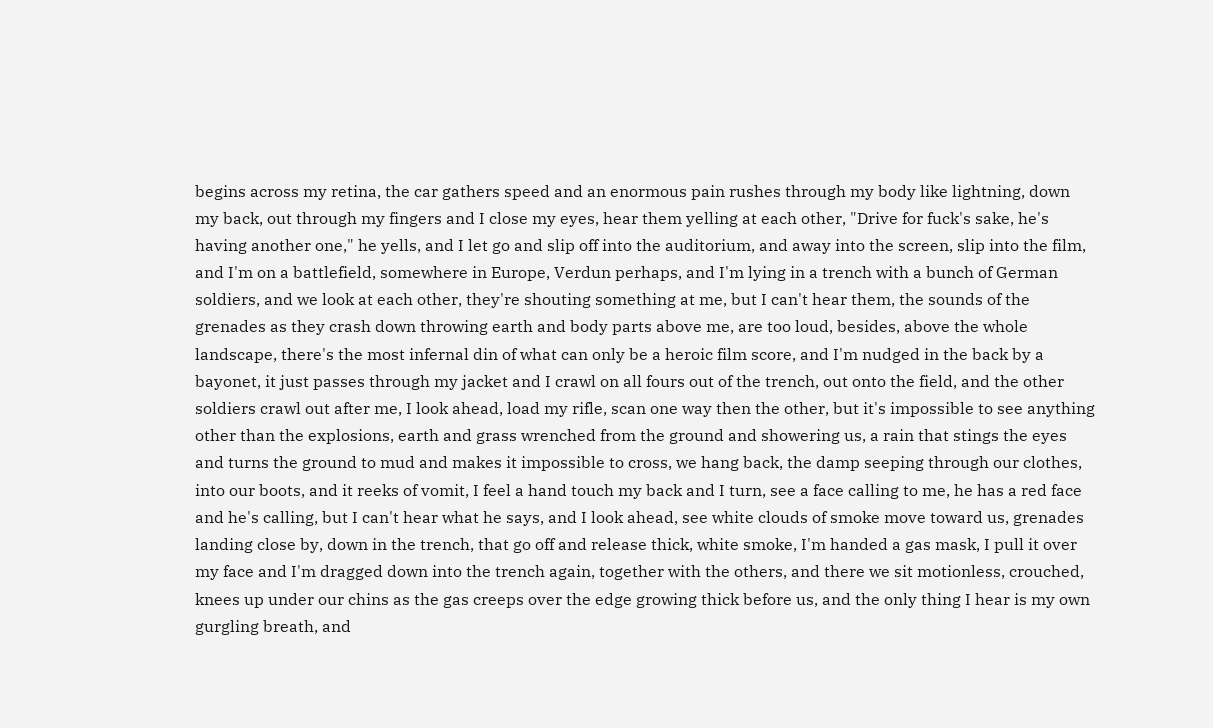begins across my retina, the car gathers speed and an enormous pain rushes through my body like lightning, down my back, out through my fingers and I close my eyes, hear them yelling at each other, "Drive for fuck's sake, he's having another one," he yells, and I let go and slip off into the auditorium, and away into the screen, slip into the film, and I'm on a battlefield, somewhere in Europe, Verdun perhaps, and I'm lying in a trench with a bunch of German soldiers, and we look at each other, they're shouting something at me, but I can't hear them, the sounds of the grenades as they crash down throwing earth and body parts above me, are too loud, besides, above the whole landscape, there's the most infernal din of what can only be a heroic film score, and I'm nudged in the back by a bayonet, it just passes through my jacket and I crawl on all fours out of the trench, out onto the field, and the other soldiers crawl out after me, I look ahead, load my rifle, scan one way then the other, but it's impossible to see anything other than the explosions, earth and grass wrenched from the ground and showering us, a rain that stings the eyes and turns the ground to mud and makes it impossible to cross, we hang back, the damp seeping through our clothes, into our boots, and it reeks of vomit, I feel a hand touch my back and I turn, see a face calling to me, he has a red face and he's calling, but I can't hear what he says, and I look ahead, see white clouds of smoke move toward us, grenades landing close by, down in the trench, that go off and release thick, white smoke, I'm handed a gas mask, I pull it over my face and I'm dragged down into the trench again, together with the others, and there we sit motionless, crouched, knees up under our chins as the gas creeps over the edge growing thick before us, and the only thing I hear is my own gurgling breath, and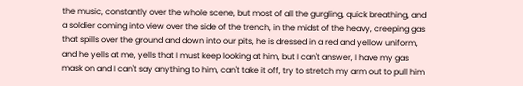the music, constantly over the whole scene, but most of all the gurgling, quick breathing, and a soldier coming into view over the side of the trench, in the midst of the heavy, creeping gas that spills over the ground and down into our pits, he is dressed in a red and yellow uniform, and he yells at me, yells that I must keep looking at him, but I can't answer, I have my gas mask on and I can't say anything to him, can't take it off, try to stretch my arm out to pull him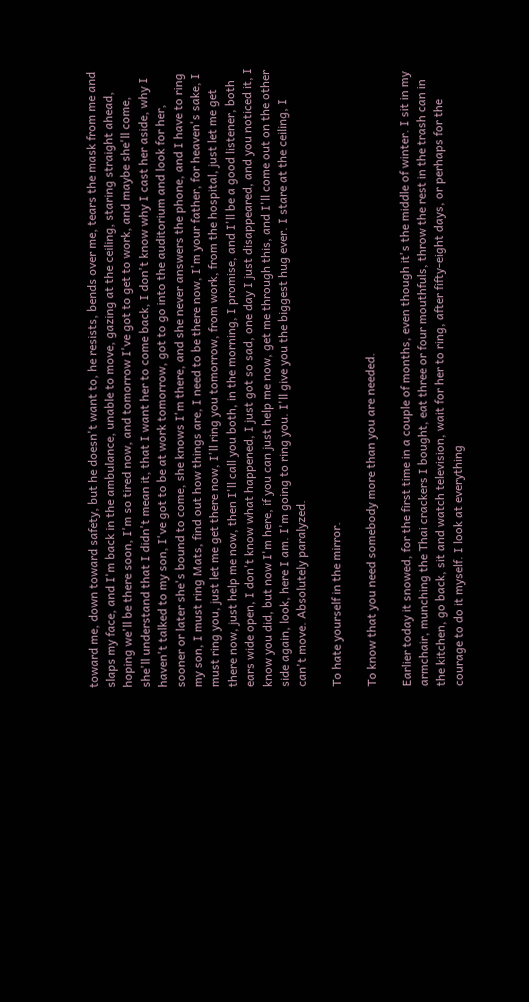toward me, down toward safety, but he doesn't want to, he resists, bends over me, tears the mask from me and slaps my face, and I'm back in the ambulance, unable to move, gazing at the ceiling, staring straight ahead, hoping we'll be there soon, I'm so tired now, and tomorrow I've got to get to work, and maybe she'll come, she'll understand that I didn't mean it, that I want her to come back, I don't know why I cast her aside, why I haven't talked to my son, I've got to be at work tomorrow, got to go into the auditorium and look for her, sooner or later she's bound to come, she knows I'm there, and she never answers the phone, and I have to ring my son, I must ring Mats, find out how things are, I need to be there now, I'm your father, for heaven's sake, I must ring you, just let me get there now, I'll ring you tomorrow, from work, from the hospital, just let me get there now, just help me now, then I'll call you both, in the morning, I promise, and I'll be a good listener, both ears wide open, I don't know what happened, I just got so sad, one day I just disappeared, and you noticed it, I know you did, but now I'm here, if you can just help me now, get me through this, and I'll come out on the other side again, look, here I am. I'm going to ring you. I'll give you the biggest hug ever. I stare at the ceiling, I can't move. Absolutely paralyzed.

To hate yourself in the mirror.

To know that you need somebody more than you are needed.

Earlier today it snowed, for the first time in a couple of months, even though it's the middle of winter. I sit in my armchair, munching the Thai crackers I bought, eat three or four mouthfuls, throw the rest in the trash can in the kitchen, go back, sit and watch television, wait for her to ring, after fifty-eight days, or perhaps for the courage to do it myself. I look at everything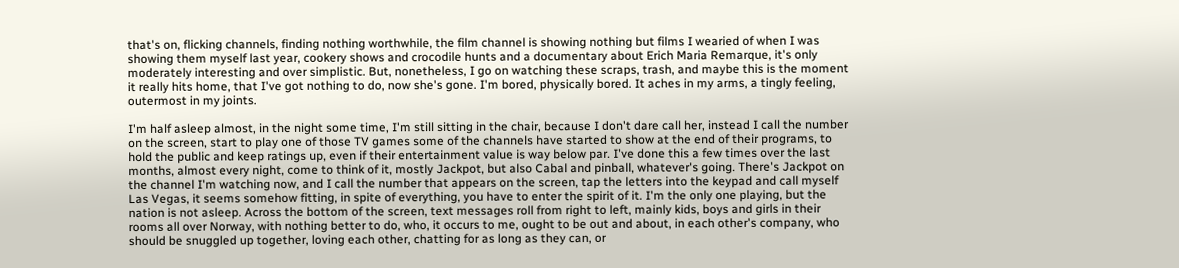that's on, flicking channels, finding nothing worthwhile, the film channel is showing nothing but films I wearied of when I was showing them myself last year, cookery shows and crocodile hunts and a documentary about Erich Maria Remarque, it's only moderately interesting and over simplistic. But, nonetheless, I go on watching these scraps, trash, and maybe this is the moment it really hits home, that I've got nothing to do, now she's gone. I'm bored, physically bored. It aches in my arms, a tingly feeling, outermost in my joints.

I'm half asleep almost, in the night some time, I'm still sitting in the chair, because I don't dare call her, instead I call the number on the screen, start to play one of those TV games some of the channels have started to show at the end of their programs, to hold the public and keep ratings up, even if their entertainment value is way below par. I've done this a few times over the last months, almost every night, come to think of it, mostly Jackpot, but also Cabal and pinball, whatever's going. There's Jackpot on the channel I'm watching now, and I call the number that appears on the screen, tap the letters into the keypad and call myself Las Vegas, it seems somehow fitting, in spite of everything, you have to enter the spirit of it. I'm the only one playing, but the nation is not asleep. Across the bottom of the screen, text messages roll from right to left, mainly kids, boys and girls in their rooms all over Norway, with nothing better to do, who, it occurs to me, ought to be out and about, in each other's company, who should be snuggled up together, loving each other, chatting for as long as they can, or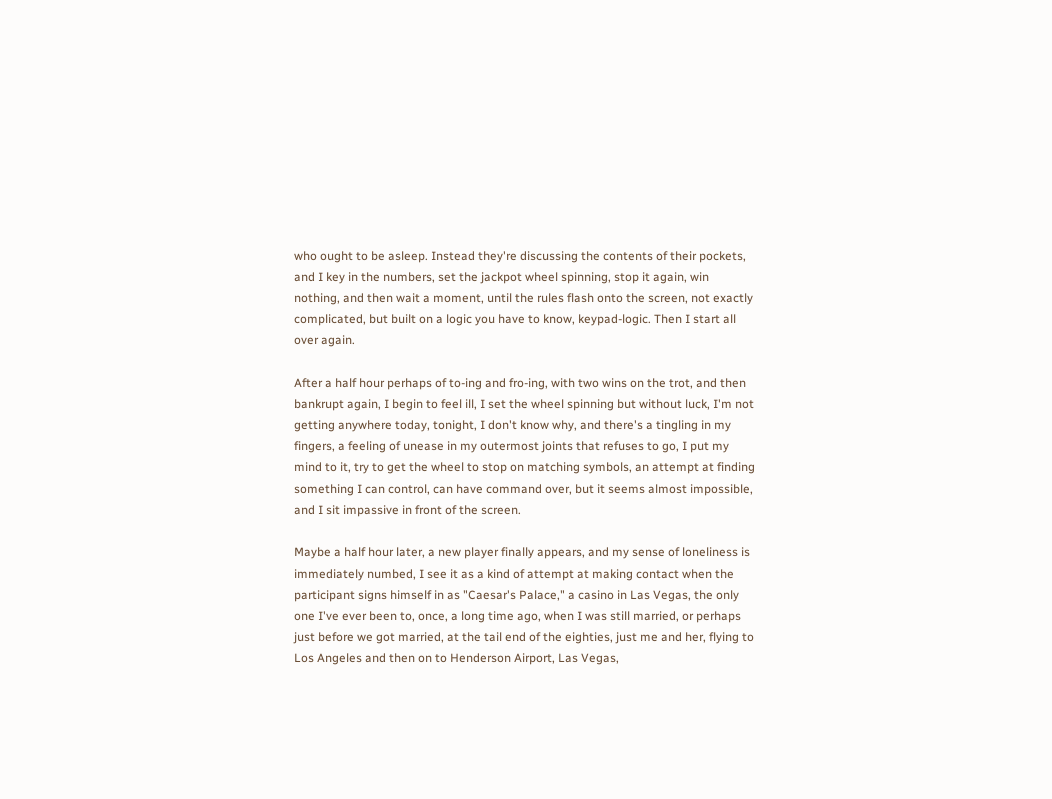who ought to be asleep. Instead they're discussing the contents of their pockets, and I key in the numbers, set the jackpot wheel spinning, stop it again, win nothing, and then wait a moment, until the rules flash onto the screen, not exactly complicated, but built on a logic you have to know, keypad-logic. Then I start all over again.

After a half hour perhaps of to-ing and fro-ing, with two wins on the trot, and then bankrupt again, I begin to feel ill, I set the wheel spinning but without luck, I'm not getting anywhere today, tonight, I don't know why, and there's a tingling in my fingers, a feeling of unease in my outermost joints that refuses to go, I put my mind to it, try to get the wheel to stop on matching symbols, an attempt at finding something I can control, can have command over, but it seems almost impossible, and I sit impassive in front of the screen.

Maybe a half hour later, a new player finally appears, and my sense of loneliness is immediately numbed, I see it as a kind of attempt at making contact when the participant signs himself in as "Caesar's Palace," a casino in Las Vegas, the only one I've ever been to, once, a long time ago, when I was still married, or perhaps just before we got married, at the tail end of the eighties, just me and her, flying to Los Angeles and then on to Henderson Airport, Las Vegas,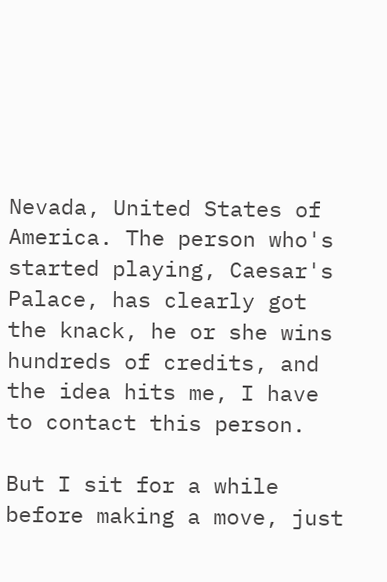Nevada, United States of America. The person who's started playing, Caesar's Palace, has clearly got the knack, he or she wins hundreds of credits, and the idea hits me, I have to contact this person.

But I sit for a while before making a move, just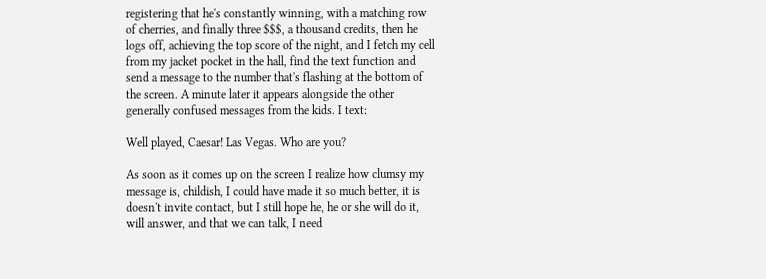registering that he's constantly winning, with a matching row of cherries, and finally three $$$, a thousand credits, then he logs off, achieving the top score of the night, and I fetch my cell from my jacket pocket in the hall, find the text function and send a message to the number that's flashing at the bottom of the screen. A minute later it appears alongside the other generally confused messages from the kids. I text:

Well played, Caesar! Las Vegas. Who are you?

As soon as it comes up on the screen I realize how clumsy my message is, childish, I could have made it so much better, it is doesn't invite contact, but I still hope he, he or she will do it, will answer, and that we can talk, I need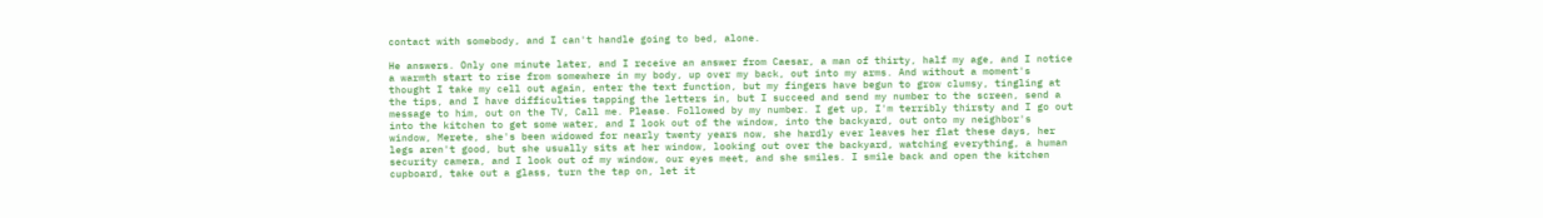contact with somebody, and I can't handle going to bed, alone.

He answers. Only one minute later, and I receive an answer from Caesar, a man of thirty, half my age, and I notice a warmth start to rise from somewhere in my body, up over my back, out into my arms. And without a moment's thought I take my cell out again, enter the text function, but my fingers have begun to grow clumsy, tingling at the tips, and I have difficulties tapping the letters in, but I succeed and send my number to the screen, send a message to him, out on the TV, Call me. Please. Followed by my number. I get up, I'm terribly thirsty and I go out into the kitchen to get some water, and I look out of the window, into the backyard, out onto my neighbor's window, Merete, she's been widowed for nearly twenty years now, she hardly ever leaves her flat these days, her legs aren't good, but she usually sits at her window, looking out over the backyard, watching everything, a human security camera, and I look out of my window, our eyes meet, and she smiles. I smile back and open the kitchen cupboard, take out a glass, turn the tap on, let it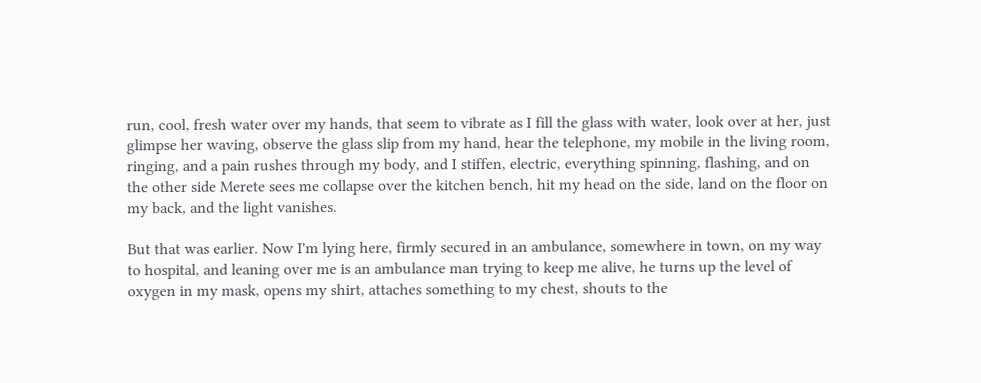run, cool, fresh water over my hands, that seem to vibrate as I fill the glass with water, look over at her, just glimpse her waving, observe the glass slip from my hand, hear the telephone, my mobile in the living room, ringing, and a pain rushes through my body, and I stiffen, electric, everything spinning, flashing, and on the other side Merete sees me collapse over the kitchen bench, hit my head on the side, land on the floor on my back, and the light vanishes.

But that was earlier. Now I'm lying here, firmly secured in an ambulance, somewhere in town, on my way to hospital, and leaning over me is an ambulance man trying to keep me alive, he turns up the level of oxygen in my mask, opens my shirt, attaches something to my chest, shouts to the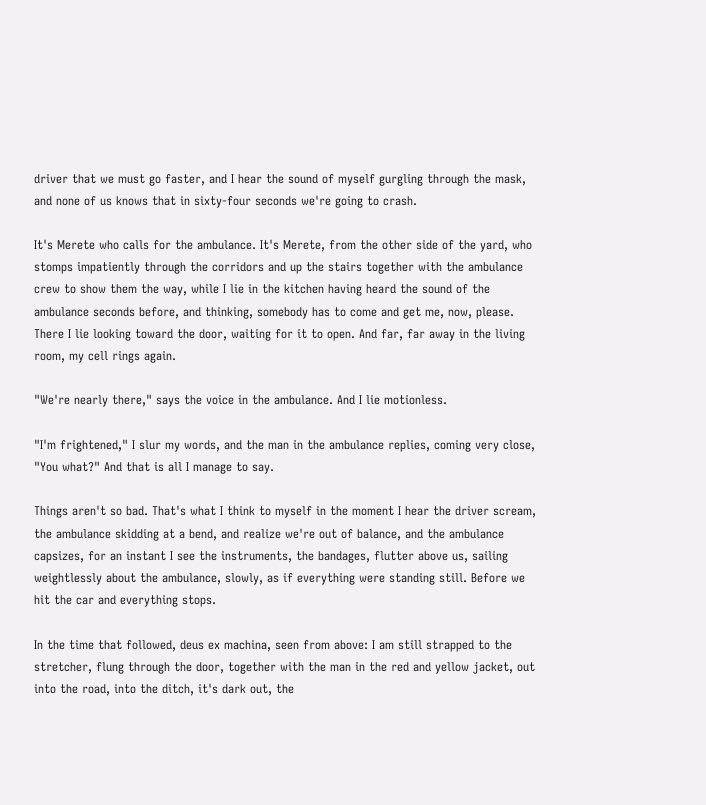driver that we must go faster, and I hear the sound of myself gurgling through the mask, and none of us knows that in sixty-four seconds we're going to crash.

It's Merete who calls for the ambulance. It's Merete, from the other side of the yard, who stomps impatiently through the corridors and up the stairs together with the ambulance crew to show them the way, while I lie in the kitchen having heard the sound of the ambulance seconds before, and thinking, somebody has to come and get me, now, please. There I lie looking toward the door, waiting for it to open. And far, far away in the living room, my cell rings again.

"We're nearly there," says the voice in the ambulance. And I lie motionless.

"I'm frightened," I slur my words, and the man in the ambulance replies, coming very close, "You what?" And that is all I manage to say.

Things aren't so bad. That's what I think to myself in the moment I hear the driver scream, the ambulance skidding at a bend, and realize we're out of balance, and the ambulance capsizes, for an instant I see the instruments, the bandages, flutter above us, sailing weightlessly about the ambulance, slowly, as if everything were standing still. Before we hit the car and everything stops.

In the time that followed, deus ex machina, seen from above: I am still strapped to the stretcher, flung through the door, together with the man in the red and yellow jacket, out into the road, into the ditch, it's dark out, the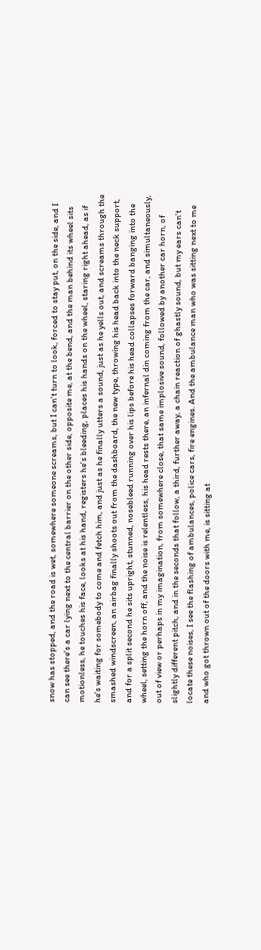snow has stopped, and the road is wet, somewhere someone screams, but I can't turn to look, forced to stay put, on the side, and I can see there's a car lying next to the central barrier on the other side, opposite me, at the bend, and the man behind its wheel sits motionless, he touches his face, looks at his hand, registers he's bleeding, places his hands on the wheel, staring right ahead, as if he's waiting for somebody to come and fetch him, and just as he finally utters a sound, just as he yells out, and screams through the smashed windscreen, an airbag finally shoots out from the dashboard, the new type, throwing his head back into the neck support, and for a split second he sits upright, stunned, nosebleed running over his lips before his head collapses forward banging into the wheel, setting the horn off, and the noise is relentless, his head rests there, an infernal din coming from the car, and simultaneously, out of view or perhaps in my imagination, from somewhere close, that same implosive sound, followed by another car horn, of slightly different pitch, and in the seconds that follow, a third, further away, a chain reaction of ghastly sound, but my ears can't locate these noises, I see the flashing of ambulances, police cars, fire engines. And the ambulance man who was sitting next to me and who got thrown out of the doors with me, is sitting at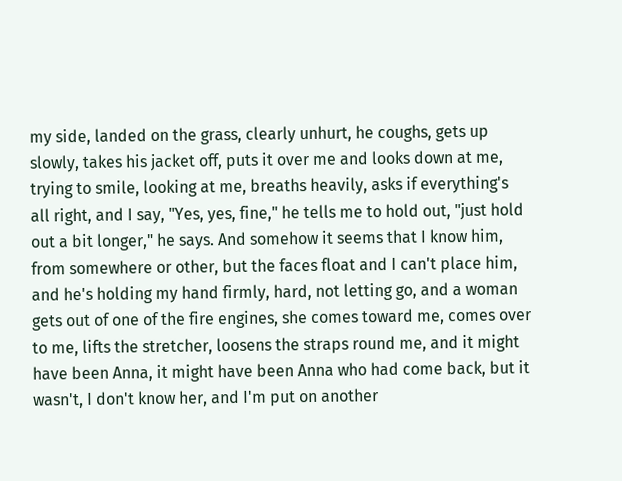my side, landed on the grass, clearly unhurt, he coughs, gets up slowly, takes his jacket off, puts it over me and looks down at me, trying to smile, looking at me, breaths heavily, asks if everything's all right, and I say, "Yes, yes, fine," he tells me to hold out, "just hold out a bit longer," he says. And somehow it seems that I know him, from somewhere or other, but the faces float and I can't place him, and he's holding my hand firmly, hard, not letting go, and a woman gets out of one of the fire engines, she comes toward me, comes over to me, lifts the stretcher, loosens the straps round me, and it might have been Anna, it might have been Anna who had come back, but it wasn't, I don't know her, and I'm put on another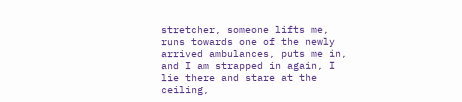stretcher, someone lifts me, runs towards one of the newly arrived ambulances, puts me in, and I am strapped in again, I lie there and stare at the ceiling,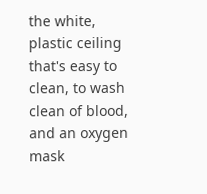the white, plastic ceiling that's easy to clean, to wash clean of blood, and an oxygen mask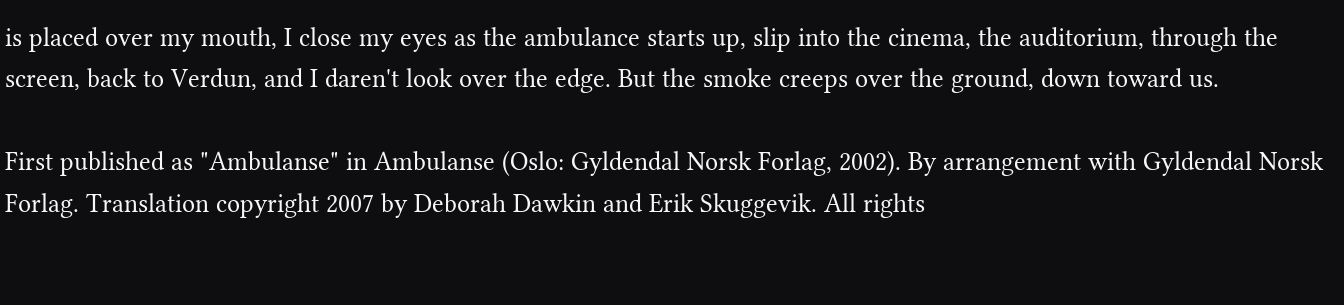is placed over my mouth, I close my eyes as the ambulance starts up, slip into the cinema, the auditorium, through the screen, back to Verdun, and I daren't look over the edge. But the smoke creeps over the ground, down toward us.

First published as "Ambulanse" in Ambulanse (Oslo: Gyldendal Norsk Forlag, 2002). By arrangement with Gyldendal Norsk Forlag. Translation copyright 2007 by Deborah Dawkin and Erik Skuggevik. All rights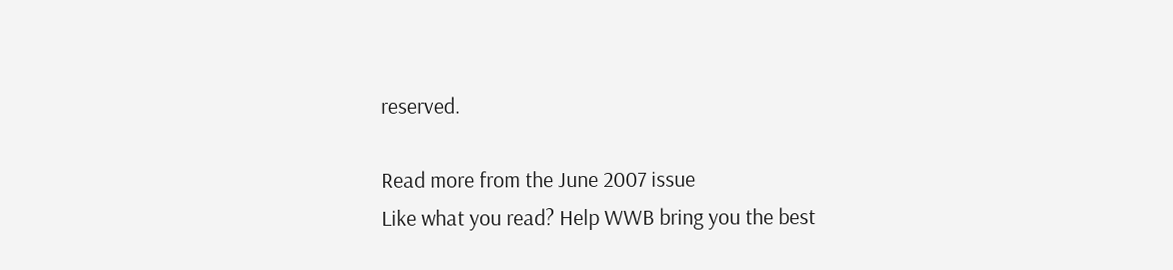reserved.

Read more from the June 2007 issue
Like what you read? Help WWB bring you the best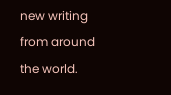new writing from around the world.